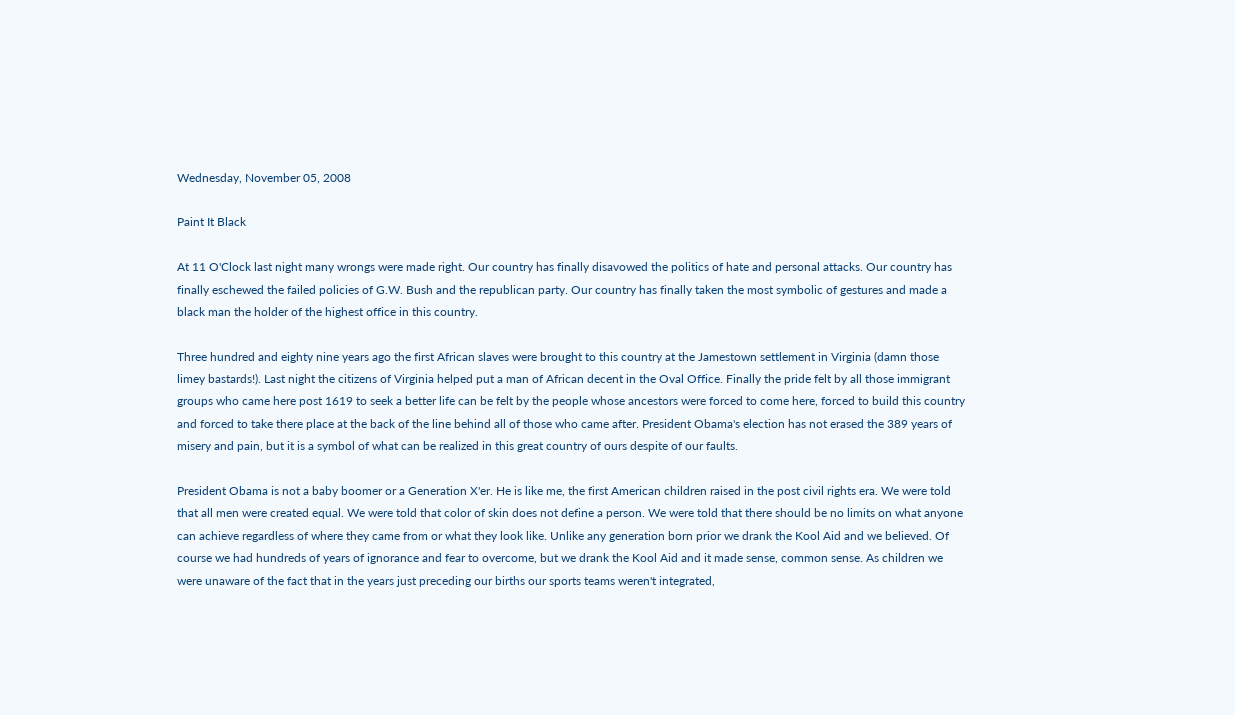Wednesday, November 05, 2008

Paint It Black

At 11 O'Clock last night many wrongs were made right. Our country has finally disavowed the politics of hate and personal attacks. Our country has finally eschewed the failed policies of G.W. Bush and the republican party. Our country has finally taken the most symbolic of gestures and made a black man the holder of the highest office in this country.

Three hundred and eighty nine years ago the first African slaves were brought to this country at the Jamestown settlement in Virginia (damn those limey bastards!). Last night the citizens of Virginia helped put a man of African decent in the Oval Office. Finally the pride felt by all those immigrant groups who came here post 1619 to seek a better life can be felt by the people whose ancestors were forced to come here, forced to build this country and forced to take there place at the back of the line behind all of those who came after. President Obama's election has not erased the 389 years of misery and pain, but it is a symbol of what can be realized in this great country of ours despite of our faults.

President Obama is not a baby boomer or a Generation X'er. He is like me, the first American children raised in the post civil rights era. We were told that all men were created equal. We were told that color of skin does not define a person. We were told that there should be no limits on what anyone can achieve regardless of where they came from or what they look like. Unlike any generation born prior we drank the Kool Aid and we believed. Of course we had hundreds of years of ignorance and fear to overcome, but we drank the Kool Aid and it made sense, common sense. As children we were unaware of the fact that in the years just preceding our births our sports teams weren't integrated,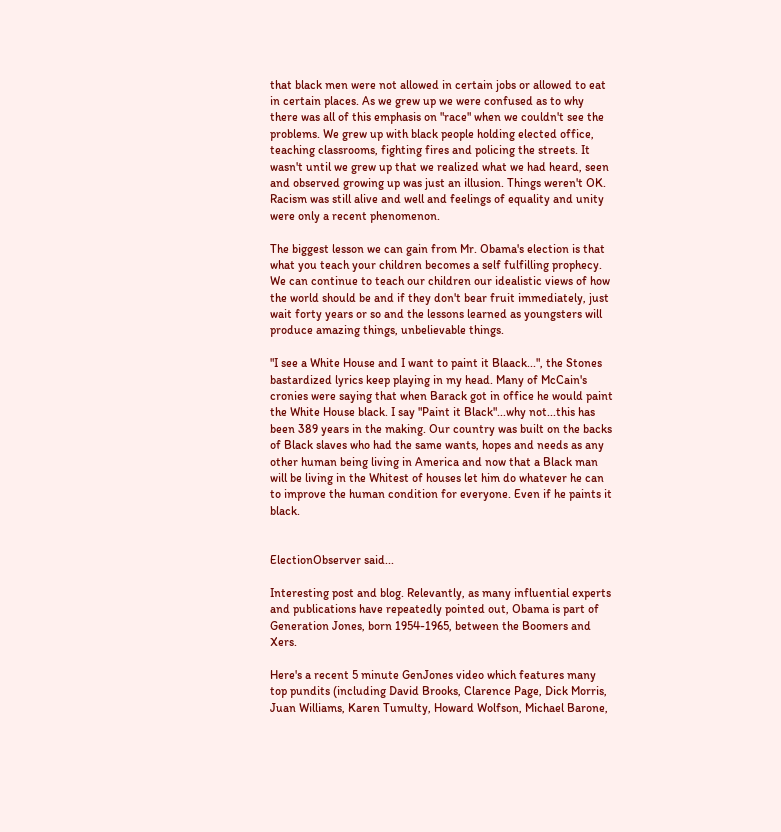that black men were not allowed in certain jobs or allowed to eat in certain places. As we grew up we were confused as to why there was all of this emphasis on "race" when we couldn't see the problems. We grew up with black people holding elected office, teaching classrooms, fighting fires and policing the streets. It wasn't until we grew up that we realized what we had heard, seen and observed growing up was just an illusion. Things weren't OK. Racism was still alive and well and feelings of equality and unity were only a recent phenomenon.

The biggest lesson we can gain from Mr. Obama's election is that what you teach your children becomes a self fulfilling prophecy. We can continue to teach our children our idealistic views of how the world should be and if they don't bear fruit immediately, just wait forty years or so and the lessons learned as youngsters will produce amazing things, unbelievable things.

"I see a White House and I want to paint it Blaack...", the Stones bastardized lyrics keep playing in my head. Many of McCain's cronies were saying that when Barack got in office he would paint the White House black. I say "Paint it Black"...why not...this has been 389 years in the making. Our country was built on the backs of Black slaves who had the same wants, hopes and needs as any other human being living in America and now that a Black man will be living in the Whitest of houses let him do whatever he can to improve the human condition for everyone. Even if he paints it black.


ElectionObserver said...

Interesting post and blog. Relevantly, as many influential experts and publications have repeatedly pointed out, Obama is part of Generation Jones, born 1954-1965, between the Boomers and Xers.

Here's a recent 5 minute GenJones video which features many top pundits (including David Brooks, Clarence Page, Dick Morris, Juan Williams, Karen Tumulty, Howard Wolfson, Michael Barone,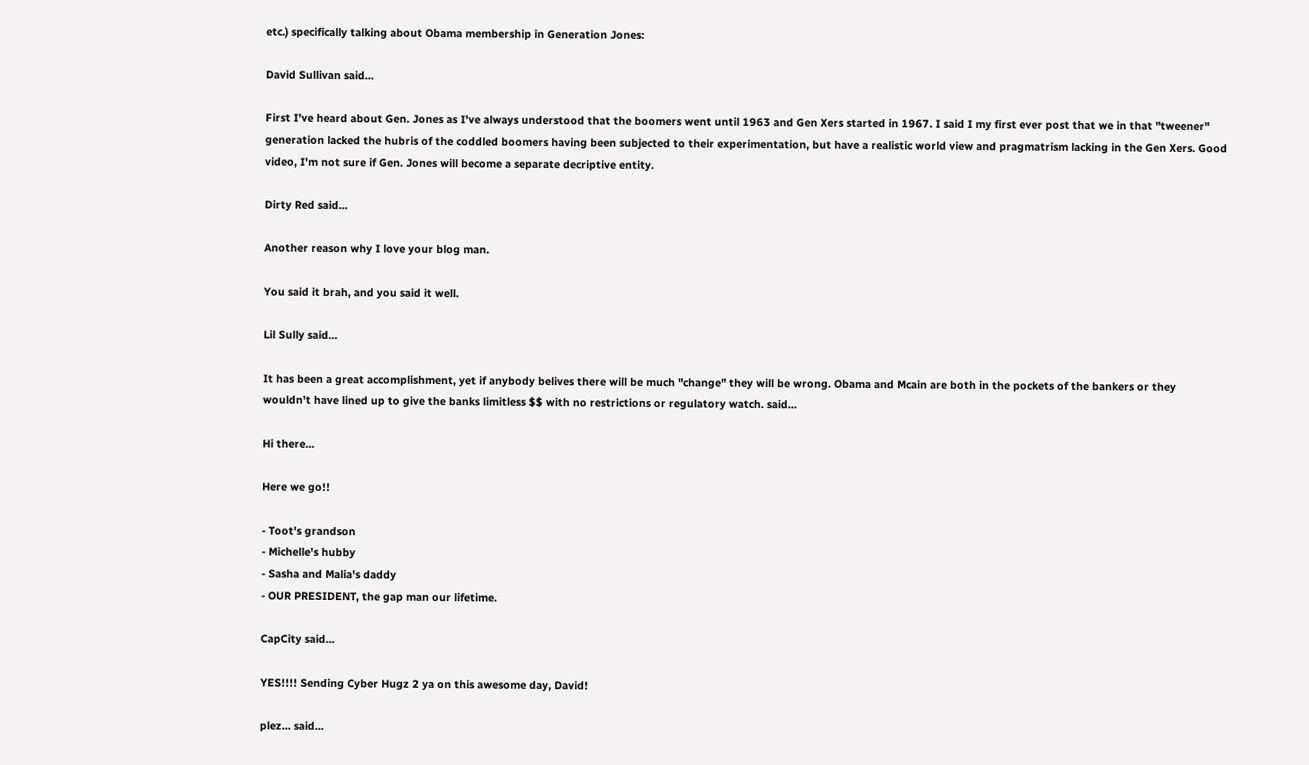etc.) specifically talking about Obama membership in Generation Jones:

David Sullivan said...

First I've heard about Gen. Jones as I've always understood that the boomers went until 1963 and Gen Xers started in 1967. I said I my first ever post that we in that "tweener" generation lacked the hubris of the coddled boomers having been subjected to their experimentation, but have a realistic world view and pragmatrism lacking in the Gen Xers. Good video, I'm not sure if Gen. Jones will become a separate decriptive entity.

Dirty Red said...

Another reason why I love your blog man.

You said it brah, and you said it well.

Lil Sully said...

It has been a great accomplishment, yet if anybody belives there will be much "change" they will be wrong. Obama and Mcain are both in the pockets of the bankers or they wouldn't have lined up to give the banks limitless $$ with no restrictions or regulatory watch. said...

Hi there...

Here we go!!

- Toot's grandson
- Michelle's hubby
- Sasha and Malia's daddy
- OUR PRESIDENT, the gap man our lifetime.

CapCity said...

YES!!!! Sending Cyber Hugz 2 ya on this awesome day, David!

plez... said...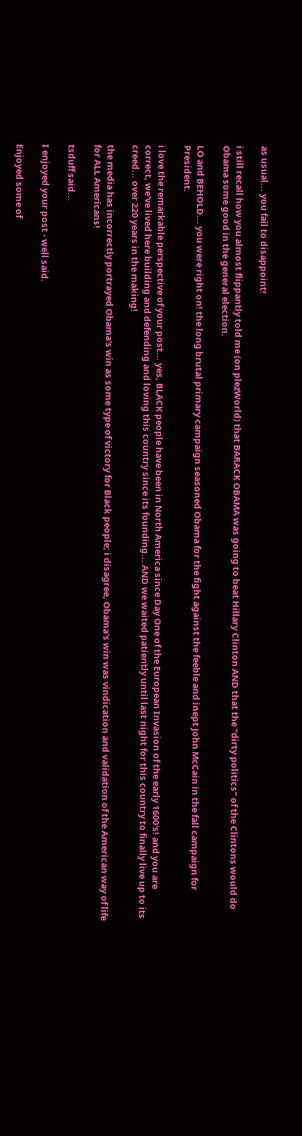as usual... you fail to disappoint!

i still recall how you almost flippantly told me (on plezWorld) that BARACK OBAMA was going to beat Hillary Clinton AND that the "dirty politics" of the Clintons would do Obama some good in the general election.

LO and BEHOLD... you were right on! the long brutal primary campaign seasoned Obama for the fight against the feeble and inept John McCain in the fall campaign for President.

i love the remarkable perspective of your post... yes, BLACK people have been in North America since Day One of the European Invasion of the early 1600's! and you are correct, we've lived here building and defending and loving this country since its founding... AND we waited patiently until last night for this country to finally live up to its creed... over 220 years in the making!

the media has incorrectly portrayed Obama's win as some type of victory for Black people; i disagree, Obama's win was vindication and validation of the American way of life for ALL Americans!

tsduff said...

I enjoyed your post - well said.

Enjoyed some of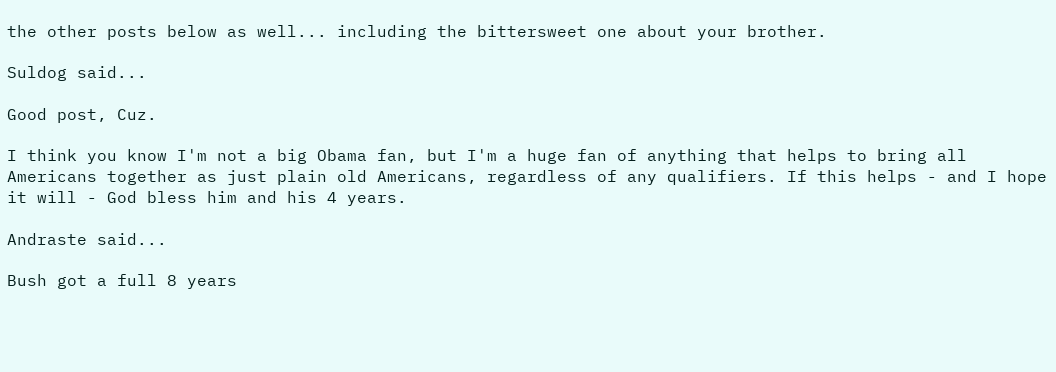the other posts below as well... including the bittersweet one about your brother.

Suldog said...

Good post, Cuz.

I think you know I'm not a big Obama fan, but I'm a huge fan of anything that helps to bring all Americans together as just plain old Americans, regardless of any qualifiers. If this helps - and I hope it will - God bless him and his 4 years.

Andraste said...

Bush got a full 8 years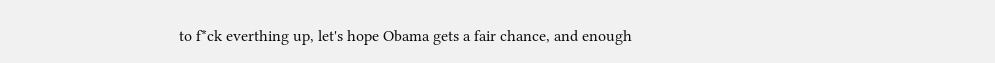to f*ck everthing up, let's hope Obama gets a fair chance, and enough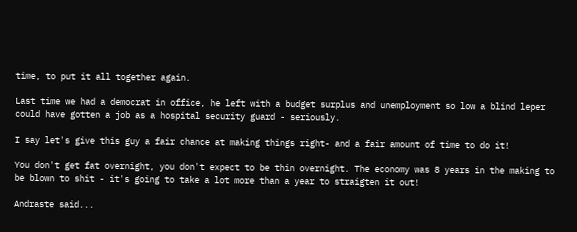time, to put it all together again.

Last time we had a democrat in office, he left with a budget surplus and unemployment so low a blind leper could have gotten a job as a hospital security guard - seriously.

I say let's give this guy a fair chance at making things right- and a fair amount of time to do it!

You don't get fat overnight, you don't expect to be thin overnight. The economy was 8 years in the making to be blown to shit - it's going to take a lot more than a year to straigten it out!

Andraste said...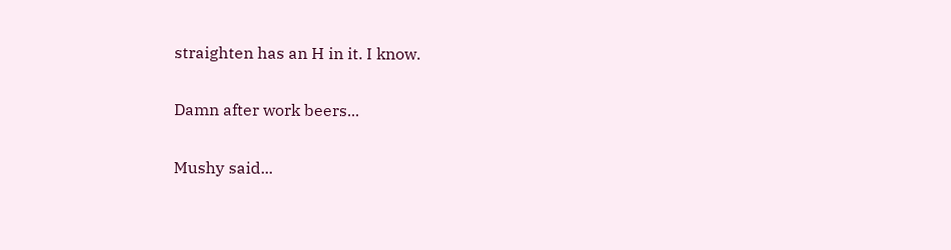straighten has an H in it. I know.

Damn after work beers...

Mushy said...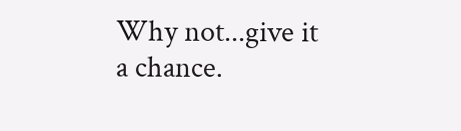Why not...give it a chance.